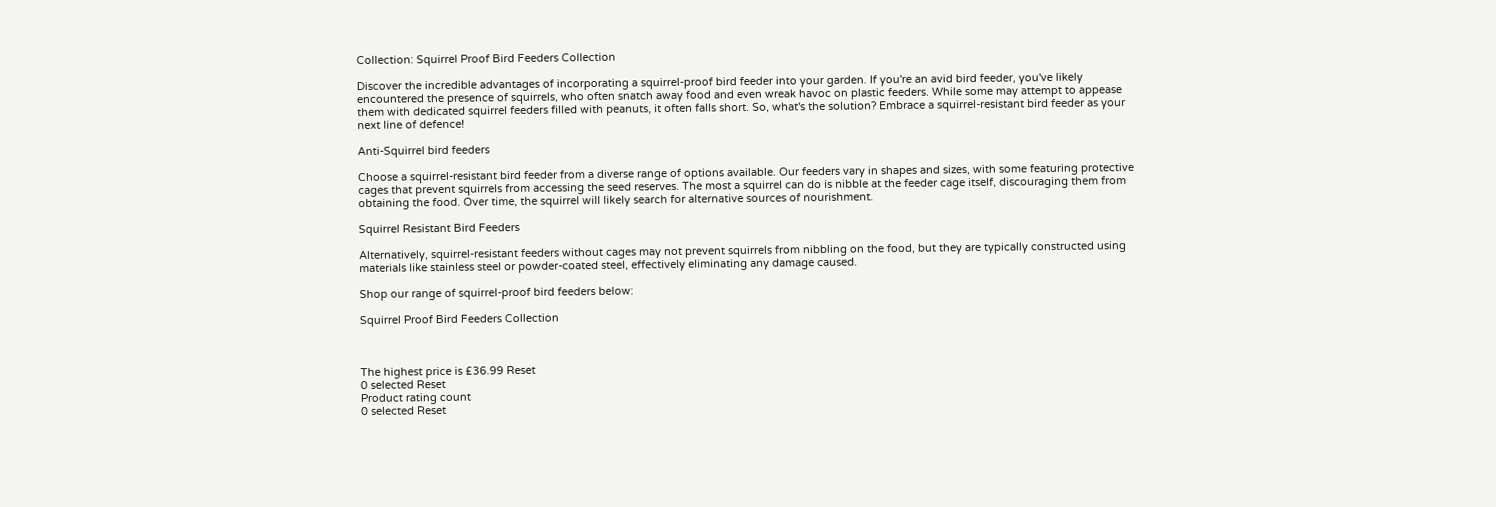Collection: Squirrel Proof Bird Feeders Collection

Discover the incredible advantages of incorporating a squirrel-proof bird feeder into your garden. If you're an avid bird feeder, you've likely encountered the presence of squirrels, who often snatch away food and even wreak havoc on plastic feeders. While some may attempt to appease them with dedicated squirrel feeders filled with peanuts, it often falls short. So, what's the solution? Embrace a squirrel-resistant bird feeder as your next line of defence!

Anti-Squirrel bird feeders

Choose a squirrel-resistant bird feeder from a diverse range of options available. Our feeders vary in shapes and sizes, with some featuring protective cages that prevent squirrels from accessing the seed reserves. The most a squirrel can do is nibble at the feeder cage itself, discouraging them from obtaining the food. Over time, the squirrel will likely search for alternative sources of nourishment.

Squirrel Resistant Bird Feeders

Alternatively, squirrel-resistant feeders without cages may not prevent squirrels from nibbling on the food, but they are typically constructed using materials like stainless steel or powder-coated steel, effectively eliminating any damage caused.

Shop our range of squirrel-proof bird feeders below:

Squirrel Proof Bird Feeders Collection



The highest price is £36.99 Reset
0 selected Reset
Product rating count
0 selected Reset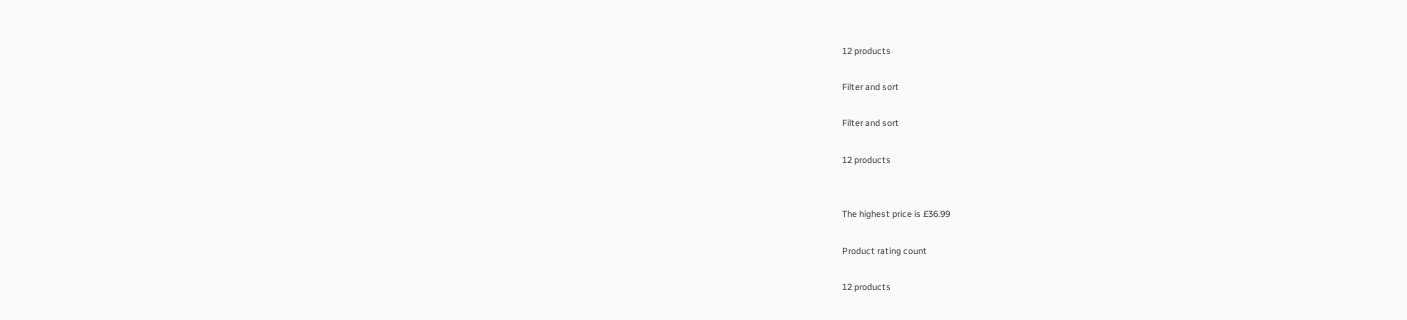12 products

Filter and sort

Filter and sort

12 products


The highest price is £36.99

Product rating count

12 products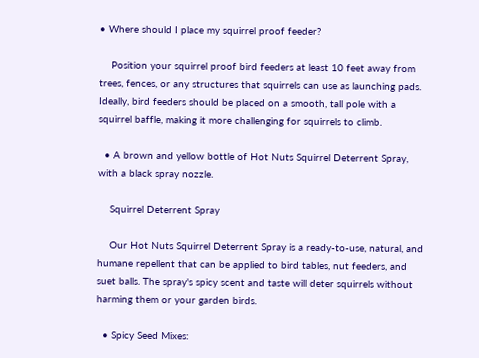• Where should I place my squirrel proof feeder?

    Position your squirrel proof bird feeders at least 10 feet away from trees, fences, or any structures that squirrels can use as launching pads. Ideally, bird feeders should be placed on a smooth, tall pole with a squirrel baffle, making it more challenging for squirrels to climb.

  • A brown and yellow bottle of Hot Nuts Squirrel Deterrent Spray, with a black spray nozzle.

    Squirrel Deterrent Spray

    Our Hot Nuts Squirrel Deterrent Spray is a ready-to-use, natural, and humane repellent that can be applied to bird tables, nut feeders, and suet balls. The spray's spicy scent and taste will deter squirrels without harming them or your garden birds.

  • Spicy Seed Mixes: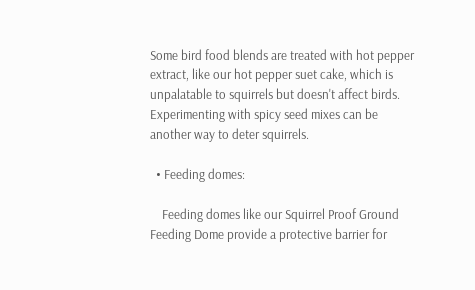Some bird food blends are treated with hot pepper extract, like our hot pepper suet cake, which is unpalatable to squirrels but doesn't affect birds. Experimenting with spicy seed mixes can be another way to deter squirrels.

  • Feeding domes:

    Feeding domes like our Squirrel Proof Ground Feeding Dome provide a protective barrier for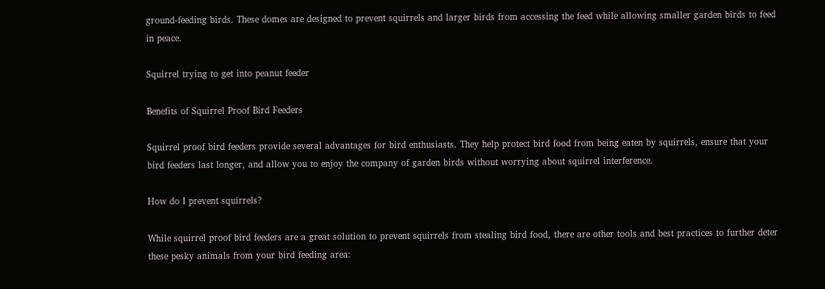ground-feeding birds. These domes are designed to prevent squirrels and larger birds from accessing the feed while allowing smaller garden birds to feed in peace.

Squirrel trying to get into peanut feeder

Benefits of Squirrel Proof Bird Feeders

Squirrel proof bird feeders provide several advantages for bird enthusiasts. They help protect bird food from being eaten by squirrels, ensure that your bird feeders last longer, and allow you to enjoy the company of garden birds without worrying about squirrel interference.

How do I prevent squirrels?

While squirrel proof bird feeders are a great solution to prevent squirrels from stealing bird food, there are other tools and best practices to further deter these pesky animals from your bird feeding area: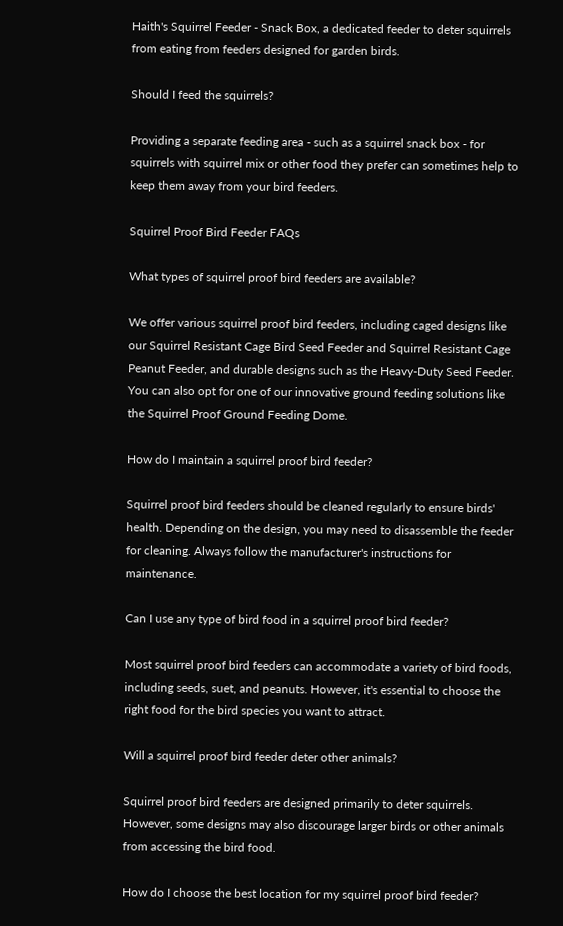Haith's Squirrel Feeder - Snack Box, a dedicated feeder to deter squirrels from eating from feeders designed for garden birds.

Should I feed the squirrels?

Providing a separate feeding area - such as a squirrel snack box - for squirrels with squirrel mix or other food they prefer can sometimes help to keep them away from your bird feeders.

Squirrel Proof Bird Feeder FAQs

What types of squirrel proof bird feeders are available?

We offer various squirrel proof bird feeders, including caged designs like our Squirrel Resistant Cage Bird Seed Feeder and Squirrel Resistant Cage Peanut Feeder, and durable designs such as the Heavy-Duty Seed Feeder. You can also opt for one of our innovative ground feeding solutions like the Squirrel Proof Ground Feeding Dome.

How do I maintain a squirrel proof bird feeder?

Squirrel proof bird feeders should be cleaned regularly to ensure birds' health. Depending on the design, you may need to disassemble the feeder for cleaning. Always follow the manufacturer's instructions for maintenance.

Can I use any type of bird food in a squirrel proof bird feeder?

Most squirrel proof bird feeders can accommodate a variety of bird foods, including seeds, suet, and peanuts. However, it's essential to choose the right food for the bird species you want to attract.

Will a squirrel proof bird feeder deter other animals?

Squirrel proof bird feeders are designed primarily to deter squirrels. However, some designs may also discourage larger birds or other animals from accessing the bird food.

How do I choose the best location for my squirrel proof bird feeder?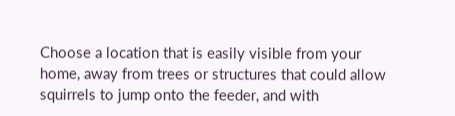Choose a location that is easily visible from your home, away from trees or structures that could allow squirrels to jump onto the feeder, and with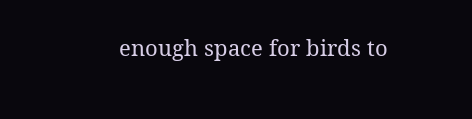enough space for birds to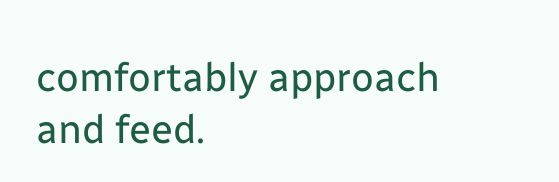comfortably approach and feed.